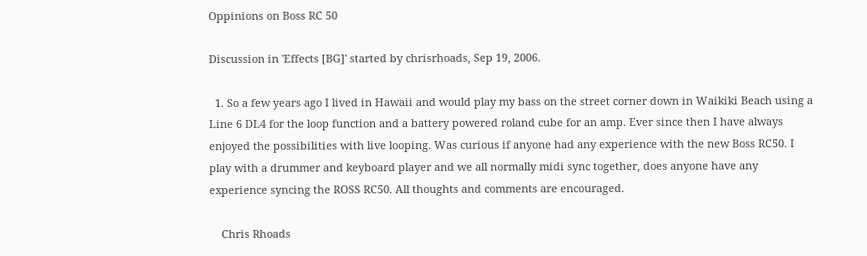Oppinions on Boss RC 50

Discussion in 'Effects [BG]' started by chrisrhoads, Sep 19, 2006.

  1. So a few years ago I lived in Hawaii and would play my bass on the street corner down in Waikiki Beach using a Line 6 DL4 for the loop function and a battery powered roland cube for an amp. Ever since then I have always enjoyed the possibilities with live looping. Was curious if anyone had any experience with the new Boss RC50. I play with a drummer and keyboard player and we all normally midi sync together, does anyone have any experience syncing the ROSS RC50. All thoughts and comments are encouraged.

    Chris Rhoads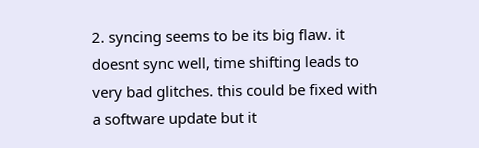2. syncing seems to be its big flaw. it doesnt sync well, time shifting leads to very bad glitches. this could be fixed with a software update but it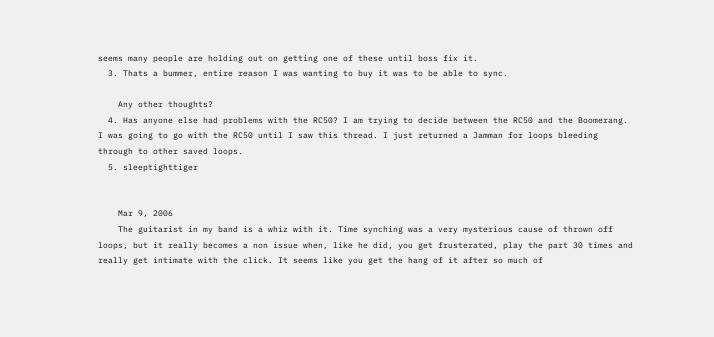seems many people are holding out on getting one of these until boss fix it.
  3. Thats a bummer, entire reason I was wanting to buy it was to be able to sync.

    Any other thoughts?
  4. Has anyone else had problems with the RC50? I am trying to decide between the RC50 and the Boomerang. I was going to go with the RC50 until I saw this thread. I just returned a Jamman for loops bleeding through to other saved loops.
  5. sleeptighttiger


    Mar 9, 2006
    The guitarist in my band is a whiz with it. Time synching was a very mysterious cause of thrown off loops, but it really becomes a non issue when, like he did, you get frusterated, play the part 30 times and really get intimate with the click. It seems like you get the hang of it after so much of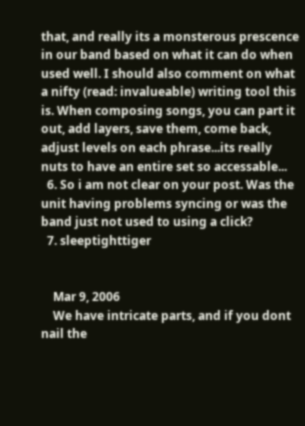that, and really its a monsterous prescence in our band based on what it can do when used well. I should also comment on what a nifty (read: invalueable) writing tool this is. When composing songs, you can part it out, add layers, save them, come back, adjust levels on each phrase...its really nuts to have an entire set so accessable...
  6. So i am not clear on your post. Was the unit having problems syncing or was the band just not used to using a click?
  7. sleeptighttiger


    Mar 9, 2006
    We have intricate parts, and if you dont nail the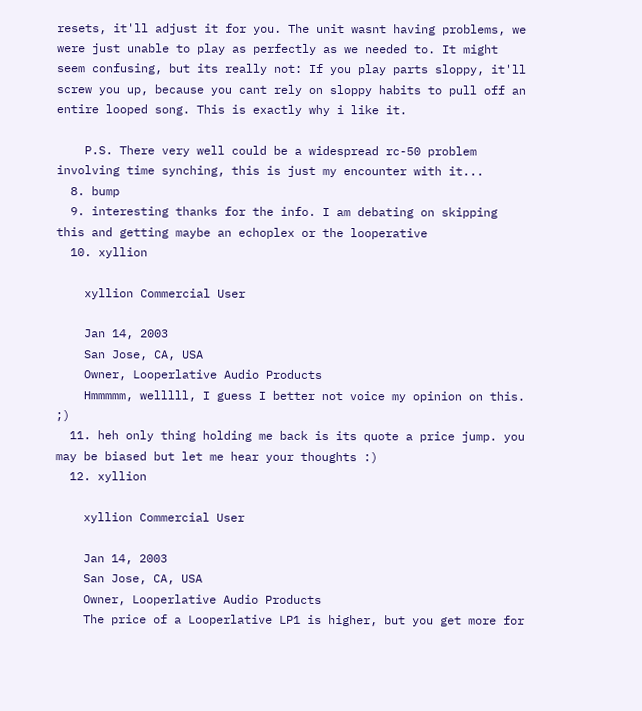resets, it'll adjust it for you. The unit wasnt having problems, we were just unable to play as perfectly as we needed to. It might seem confusing, but its really not: If you play parts sloppy, it'll screw you up, because you cant rely on sloppy habits to pull off an entire looped song. This is exactly why i like it.

    P.S. There very well could be a widespread rc-50 problem involving time synching, this is just my encounter with it...
  8. bump
  9. interesting thanks for the info. I am debating on skipping this and getting maybe an echoplex or the looperative
  10. xyllion

    xyllion Commercial User

    Jan 14, 2003
    San Jose, CA, USA
    Owner, Looperlative Audio Products
    Hmmmmm, welllll, I guess I better not voice my opinion on this. ;)
  11. heh only thing holding me back is its quote a price jump. you may be biased but let me hear your thoughts :)
  12. xyllion

    xyllion Commercial User

    Jan 14, 2003
    San Jose, CA, USA
    Owner, Looperlative Audio Products
    The price of a Looperlative LP1 is higher, but you get more for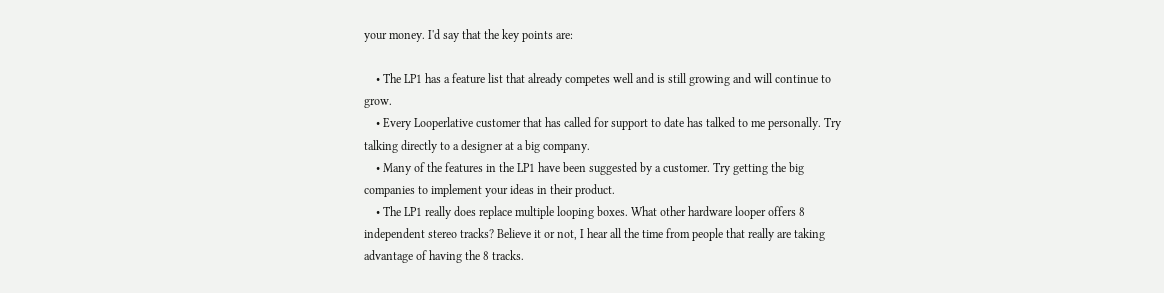your money. I'd say that the key points are:

    • The LP1 has a feature list that already competes well and is still growing and will continue to grow.
    • Every Looperlative customer that has called for support to date has talked to me personally. Try talking directly to a designer at a big company.
    • Many of the features in the LP1 have been suggested by a customer. Try getting the big companies to implement your ideas in their product.
    • The LP1 really does replace multiple looping boxes. What other hardware looper offers 8 independent stereo tracks? Believe it or not, I hear all the time from people that really are taking advantage of having the 8 tracks.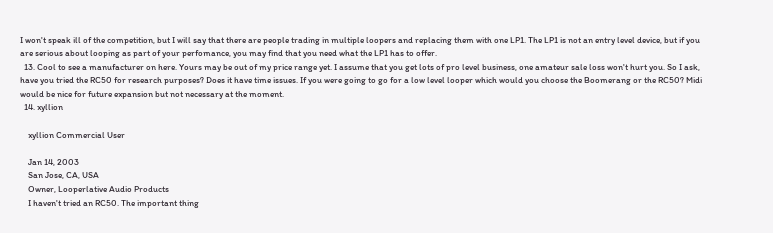I won't speak ill of the competition, but I will say that there are people trading in multiple loopers and replacing them with one LP1. The LP1 is not an entry level device, but if you are serious about looping as part of your perfomance, you may find that you need what the LP1 has to offer.
  13. Cool to see a manufacturer on here. Yours may be out of my price range yet. I assume that you get lots of pro level business, one amateur sale loss won't hurt you. So I ask, have you tried the RC50 for research purposes? Does it have time issues. If you were going to go for a low level looper which would you choose the Boomerang or the RC50? Midi would be nice for future expansion but not necessary at the moment.
  14. xyllion

    xyllion Commercial User

    Jan 14, 2003
    San Jose, CA, USA
    Owner, Looperlative Audio Products
    I haven't tried an RC50. The important thing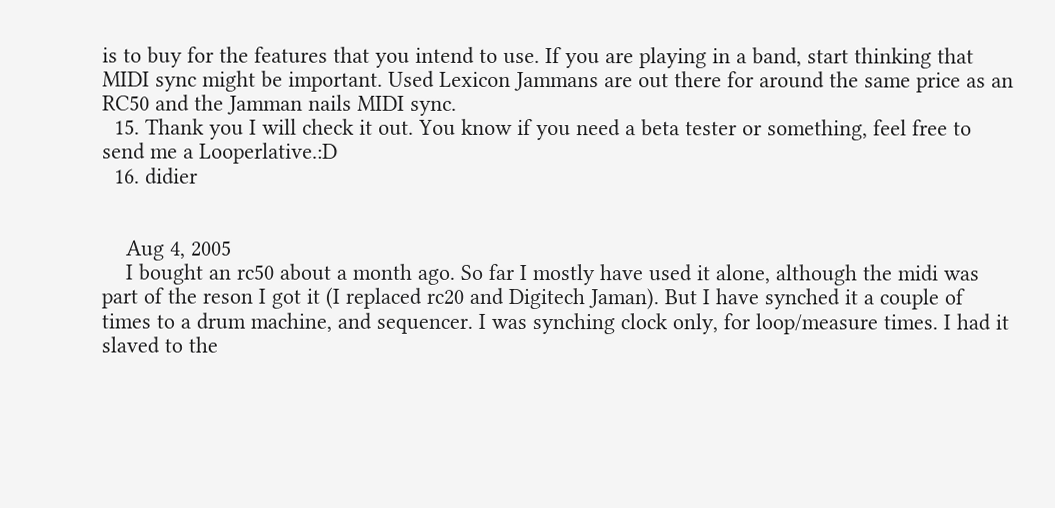is to buy for the features that you intend to use. If you are playing in a band, start thinking that MIDI sync might be important. Used Lexicon Jammans are out there for around the same price as an RC50 and the Jamman nails MIDI sync.
  15. Thank you I will check it out. You know if you need a beta tester or something, feel free to send me a Looperlative.:D
  16. didier


    Aug 4, 2005
    I bought an rc50 about a month ago. So far I mostly have used it alone, although the midi was part of the reson I got it (I replaced rc20 and Digitech Jaman). But I have synched it a couple of times to a drum machine, and sequencer. I was synching clock only, for loop/measure times. I had it slaved to the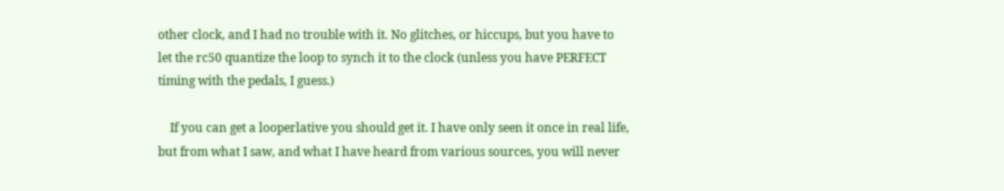other clock, and I had no trouble with it. No glitches, or hiccups, but you have to let the rc50 quantize the loop to synch it to the clock (unless you have PERFECT timing with the pedals, I guess.)

    If you can get a looperlative you should get it. I have only seen it once in real life, but from what I saw, and what I have heard from various sources, you will never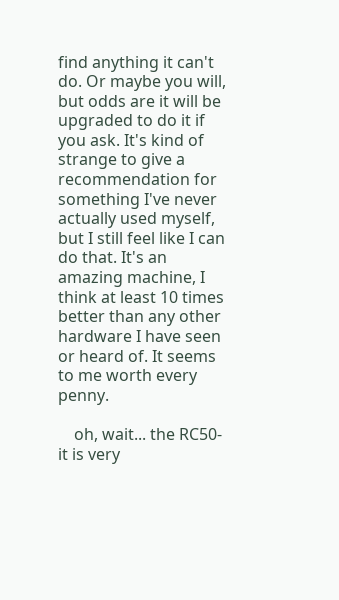find anything it can't do. Or maybe you will, but odds are it will be upgraded to do it if you ask. It's kind of strange to give a recommendation for something I've never actually used myself, but I still feel like I can do that. It's an amazing machine, I think at least 10 times better than any other hardware I have seen or heard of. It seems to me worth every penny.

    oh, wait... the RC50- it is very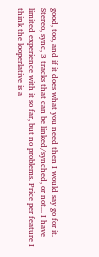good, too, and if it does what you need then I would say go for it. Stereo, sync, 3 tracks that can be linked/synched, or not... I have limited experience with it so far, but no problems. Price per feature I think the looperlative is a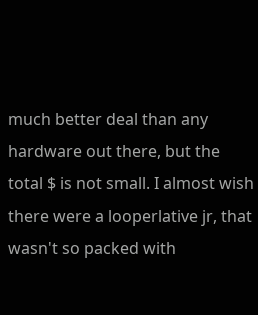much better deal than any hardware out there, but the total $ is not small. I almost wish there were a looperlative jr, that wasn't so packed with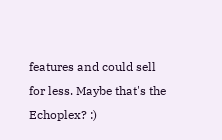features and could sell for less. Maybe that's the Echoplex? :)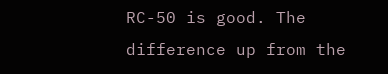RC-50 is good. The difference up from the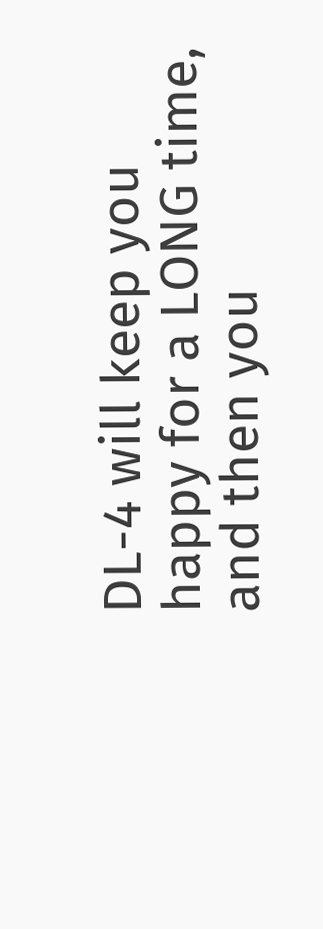DL-4 will keep you happy for a LONG time, and then you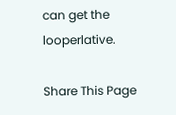can get the looperlative.

Share This Page